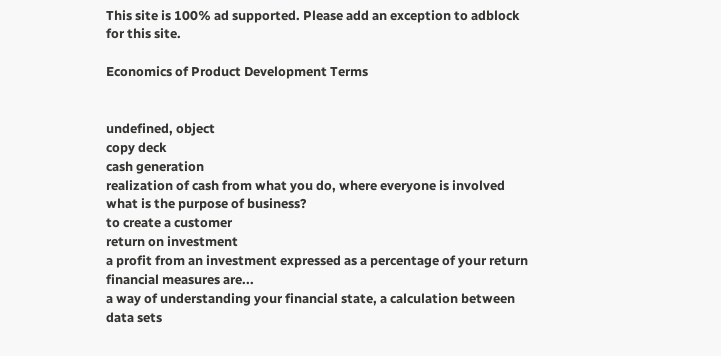This site is 100% ad supported. Please add an exception to adblock for this site.

Economics of Product Development Terms


undefined, object
copy deck
cash generation
realization of cash from what you do, where everyone is involved
what is the purpose of business?
to create a customer
return on investment
a profit from an investment expressed as a percentage of your return
financial measures are...
a way of understanding your financial state, a calculation between data sets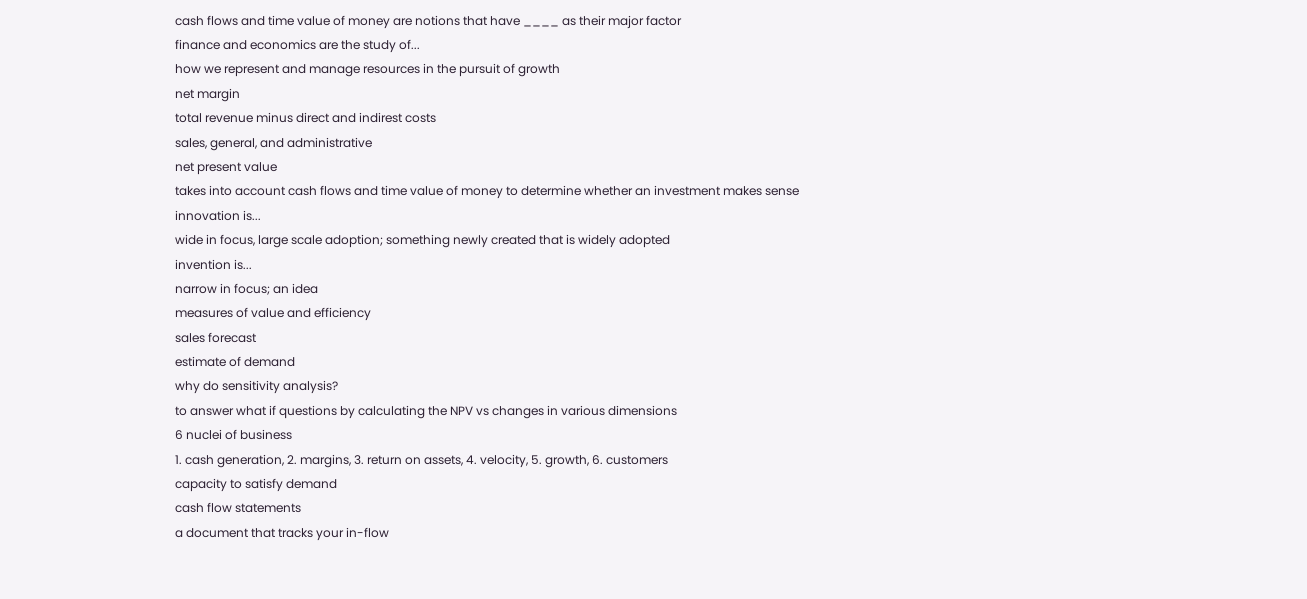cash flows and time value of money are notions that have ____ as their major factor
finance and economics are the study of...
how we represent and manage resources in the pursuit of growth
net margin
total revenue minus direct and indirest costs
sales, general, and administrative
net present value
takes into account cash flows and time value of money to determine whether an investment makes sense
innovation is...
wide in focus, large scale adoption; something newly created that is widely adopted
invention is...
narrow in focus; an idea
measures of value and efficiency
sales forecast
estimate of demand
why do sensitivity analysis?
to answer what if questions by calculating the NPV vs changes in various dimensions
6 nuclei of business
1. cash generation, 2. margins, 3. return on assets, 4. velocity, 5. growth, 6. customers
capacity to satisfy demand
cash flow statements
a document that tracks your in-flow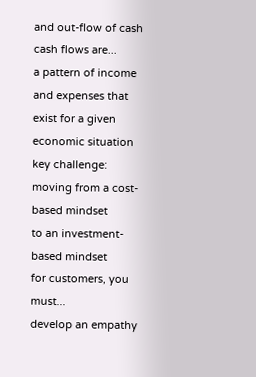and out-flow of cash
cash flows are...
a pattern of income and expenses that exist for a given economic situation
key challenge: moving from a cost-based mindset
to an investment-based mindset
for customers, you must...
develop an empathy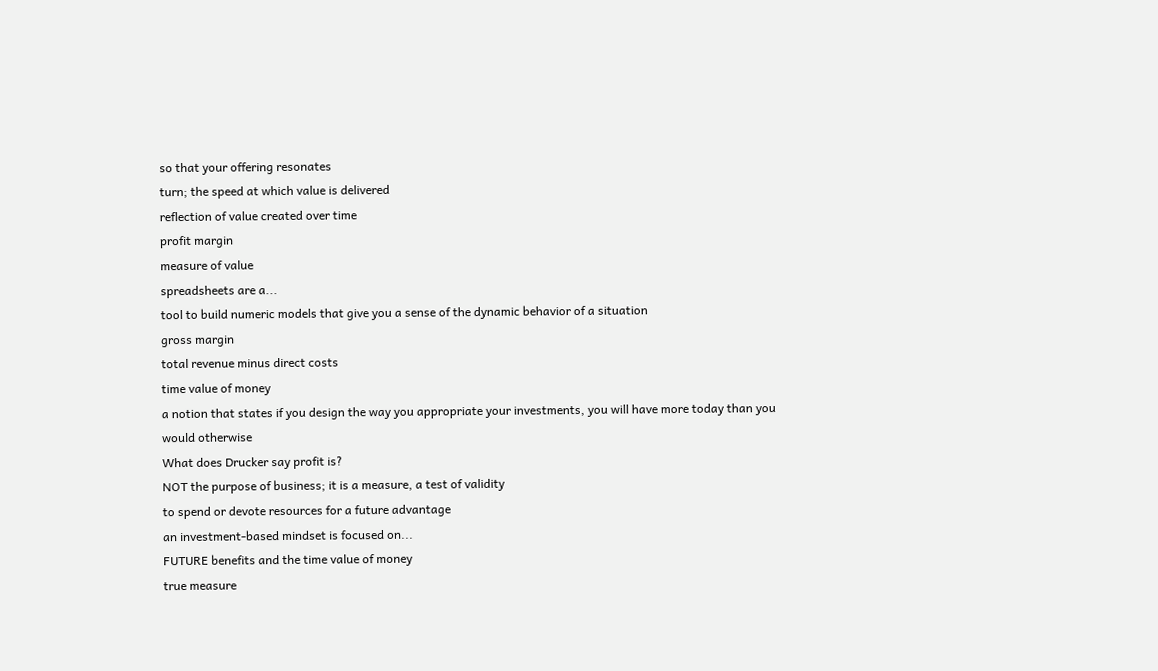so that your offering resonates
turn; the speed at which value is delivered
reflection of value created over time
profit margin
measure of value
spreadsheets are a...
tool to build numeric models that give you a sense of the dynamic behavior of a situation
gross margin
total revenue minus direct costs
time value of money
a notion that states if you design the way you appropriate your investments, you will have more today than you would otherwise
What does Drucker say profit is?
NOT the purpose of business; it is a measure, a test of validity
to spend or devote resources for a future advantage
an investment-based mindset is focused on...
FUTURE benefits and the time value of money
true measure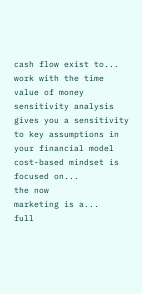cash flow exist to...
work with the time value of money
sensitivity analysis
gives you a sensitivity to key assumptions in your financial model
cost-based mindset is focused on...
the now
marketing is a...
full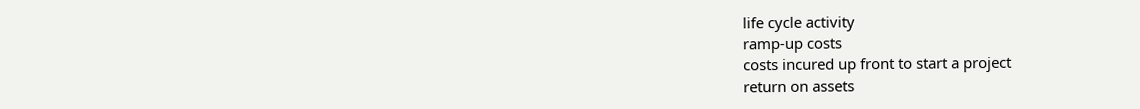life cycle activity
ramp-up costs
costs incured up front to start a project
return on assets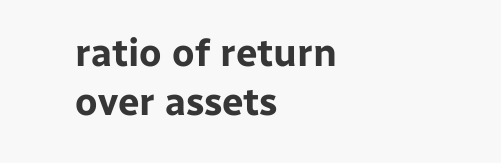ratio of return over assets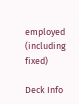employed (including fixed)

Deck Info